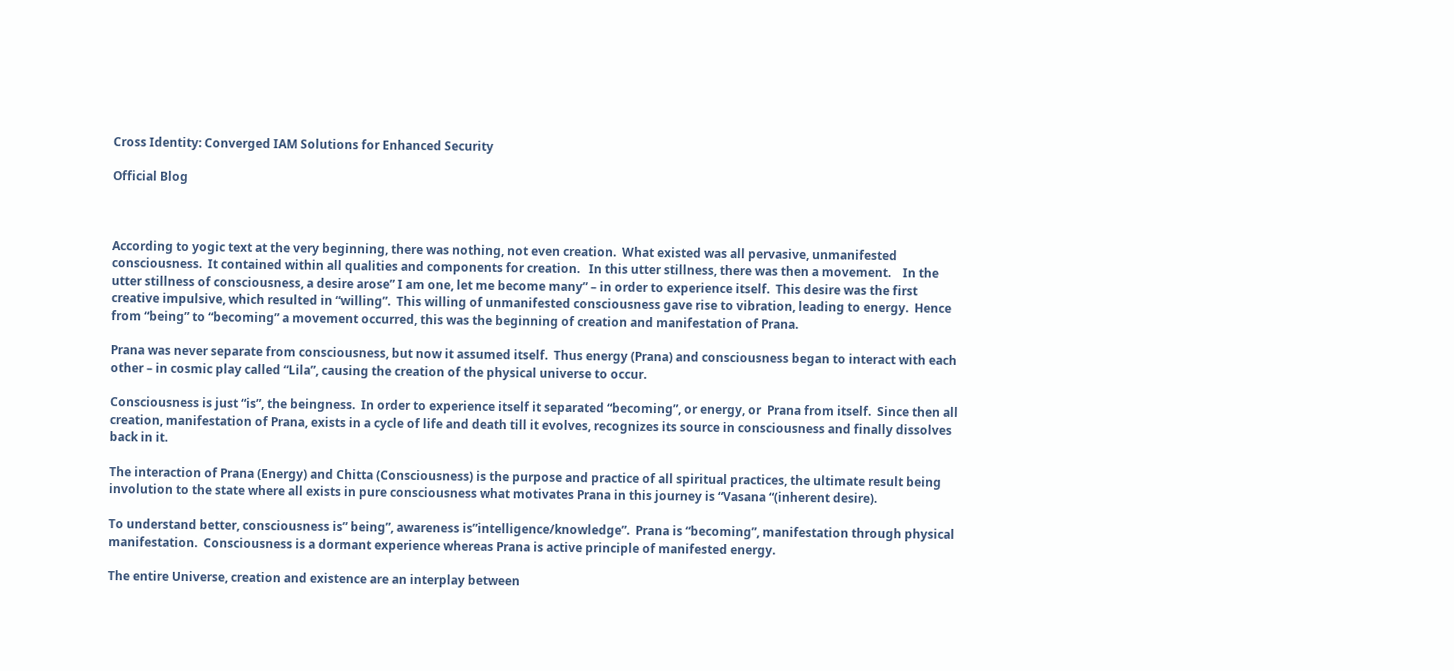Cross Identity: Converged IAM Solutions for Enhanced Security

Official Blog



According to yogic text at the very beginning, there was nothing, not even creation.  What existed was all pervasive, unmanifested consciousness.  It contained within all qualities and components for creation.   In this utter stillness, there was then a movement.    In the utter stillness of consciousness, a desire arose” I am one, let me become many” – in order to experience itself.  This desire was the first creative impulsive, which resulted in “willing”.  This willing of unmanifested consciousness gave rise to vibration, leading to energy.  Hence from “being” to “becoming” a movement occurred, this was the beginning of creation and manifestation of Prana.

Prana was never separate from consciousness, but now it assumed itself.  Thus energy (Prana) and consciousness began to interact with each other – in cosmic play called “Lila”, causing the creation of the physical universe to occur.

Consciousness is just “is”, the beingness.  In order to experience itself it separated “becoming”, or energy, or  Prana from itself.  Since then all creation, manifestation of Prana, exists in a cycle of life and death till it evolves, recognizes its source in consciousness and finally dissolves back in it.

The interaction of Prana (Energy) and Chitta (Consciousness) is the purpose and practice of all spiritual practices, the ultimate result being involution to the state where all exists in pure consciousness what motivates Prana in this journey is “Vasana “(inherent desire).

To understand better, consciousness is” being”, awareness is”intelligence/knowledge”.  Prana is “becoming”, manifestation through physical manifestation.  Consciousness is a dormant experience whereas Prana is active principle of manifested energy.

The entire Universe, creation and existence are an interplay between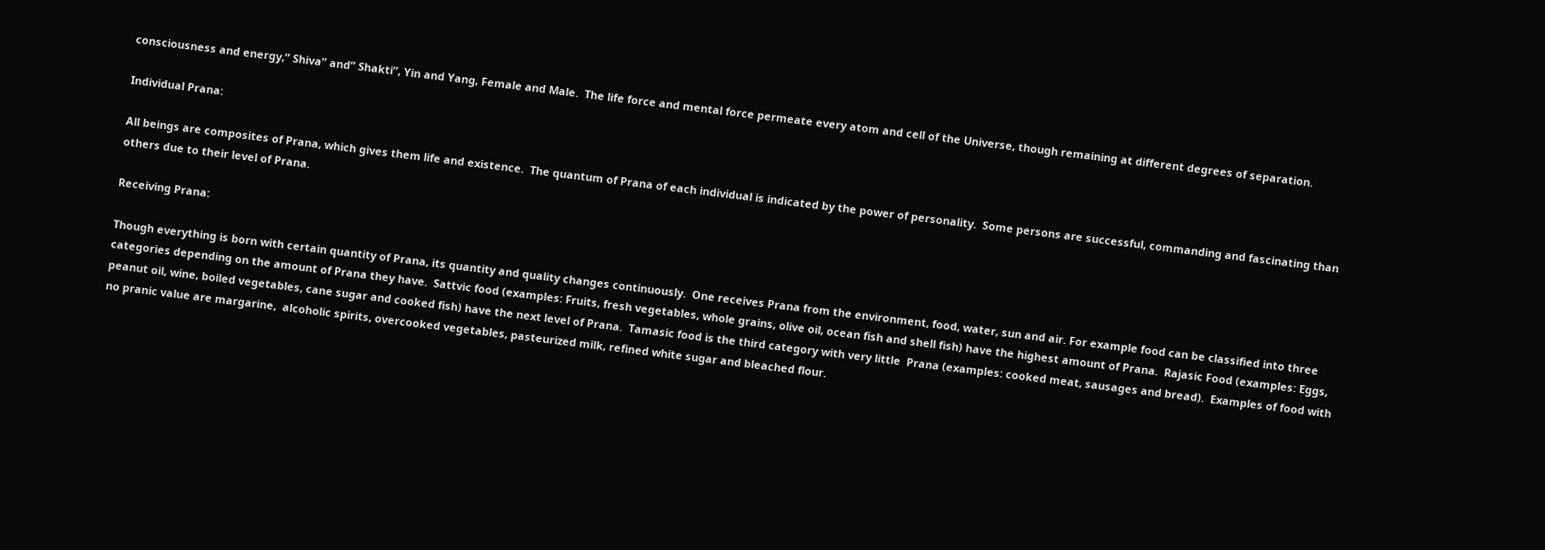consciousness and energy,” Shiva” and” Shakti”, Yin and Yang, Female and Male.  The life force and mental force permeate every atom and cell of the Universe, though remaining at different degrees of separation.

Individual Prana:

All beings are composites of Prana, which gives them life and existence.  The quantum of Prana of each individual is indicated by the power of personality.  Some persons are successful, commanding and fascinating than others due to their level of Prana.

Receiving Prana:

Though everything is born with certain quantity of Prana, its quantity and quality changes continuously.  One receives Prana from the environment, food, water, sun and air. For example food can be classified into three categories depending on the amount of Prana they have.  Sattvic food (examples: Fruits, fresh vegetables, whole grains, olive oil, ocean fish and shell fish) have the highest amount of Prana.  Rajasic Food (examples: Eggs, peanut oil, wine, boiled vegetables, cane sugar and cooked fish) have the next level of Prana.  Tamasic food is the third category with very little  Prana (examples: cooked meat, sausages and bread).  Examples of food with no pranic value are margarine,  alcoholic spirits, overcooked vegetables, pasteurized milk, refined white sugar and bleached flour.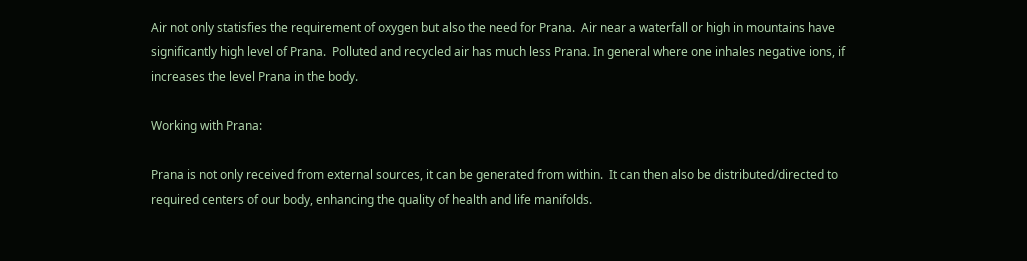Air not only statisfies the requirement of oxygen but also the need for Prana.  Air near a waterfall or high in mountains have significantly high level of Prana.  Polluted and recycled air has much less Prana. In general where one inhales negative ions, if increases the level Prana in the body.

Working with Prana:

Prana is not only received from external sources, it can be generated from within.  It can then also be distributed/directed to required centers of our body, enhancing the quality of health and life manifolds.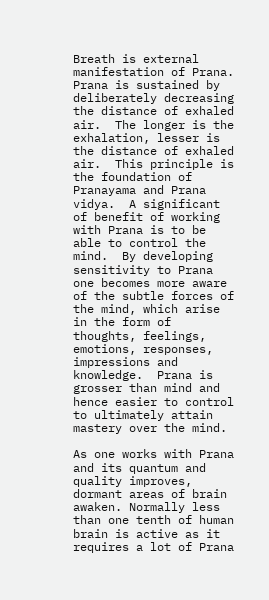Breath is external manifestation of Prana.  Prana is sustained by deliberately decreasing the distance of exhaled air.  The longer is the exhalation, lesser is the distance of exhaled air.  This principle is the foundation of Pranayama and Prana vidya.  A significant of benefit of working with Prana is to be able to control the mind.  By developing sensitivity to Prana one becomes more aware of the subtle forces of the mind, which arise in the form of thoughts, feelings, emotions, responses, impressions and knowledge.  Prana is grosser than mind and hence easier to control to ultimately attain mastery over the mind.

As one works with Prana and its quantum and quality improves, dormant areas of brain awaken. Normally less than one tenth of human brain is active as it requires a lot of Prana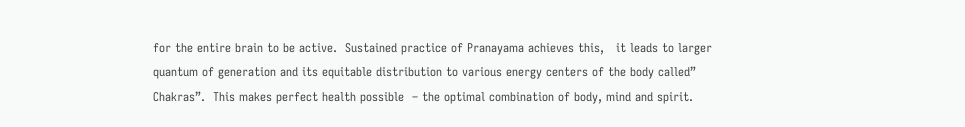for the entire brain to be active.  Sustained practice of Pranayama achieves this,   it leads to larger quantum of generation and its equitable distribution to various energy centers of the body called” Chakras”.  This makes perfect health possible  – the optimal combination of body, mind and spirit.